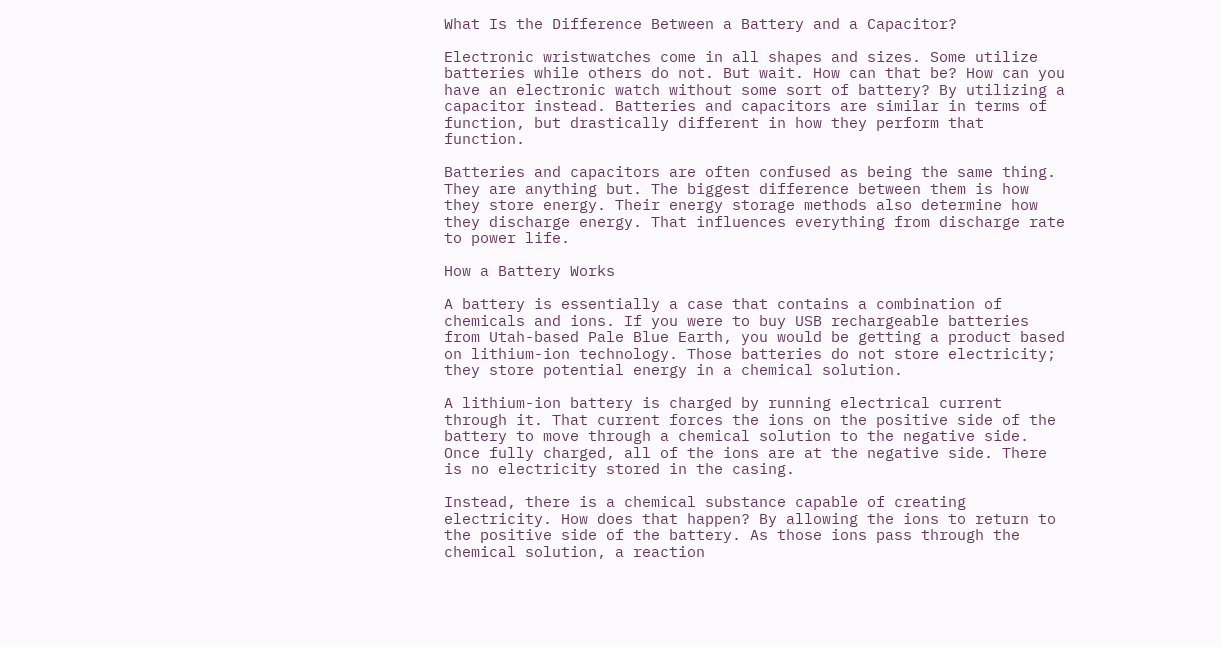What Is the Difference Between a Battery and a Capacitor?

Electronic wristwatches come in all shapes and sizes. Some utilize batteries while others do not. But wait. How can that be? How can you have an electronic watch without some sort of battery? By utilizing a capacitor instead. Batteries and capacitors are similar in terms of function, but drastically different in how they perform that function.

Batteries and capacitors are often confused as being the same thing. They are anything but. The biggest difference between them is how they store energy. Their energy storage methods also determine how they discharge energy. That influences everything from discharge rate to power life.

How a Battery Works

A battery is essentially a case that contains a combination of chemicals and ions. If you were to buy USB rechargeable batteries from Utah-based Pale Blue Earth, you would be getting a product based on lithium-ion technology. Those batteries do not store electricity; they store potential energy in a chemical solution.

A lithium-ion battery is charged by running electrical current through it. That current forces the ions on the positive side of the battery to move through a chemical solution to the negative side. Once fully charged, all of the ions are at the negative side. There is no electricity stored in the casing.

Instead, there is a chemical substance capable of creating electricity. How does that happen? By allowing the ions to return to the positive side of the battery. As those ions pass through the chemical solution, a reaction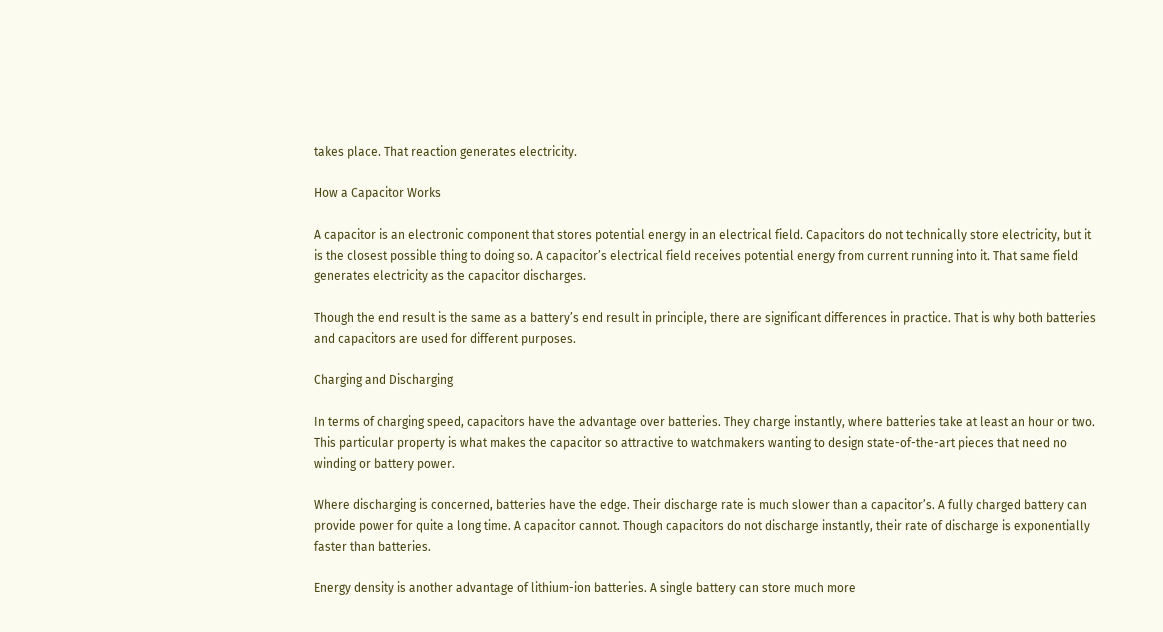takes place. That reaction generates electricity.

How a Capacitor Works

A capacitor is an electronic component that stores potential energy in an electrical field. Capacitors do not technically store electricity, but it is the closest possible thing to doing so. A capacitor’s electrical field receives potential energy from current running into it. That same field generates electricity as the capacitor discharges.

Though the end result is the same as a battery’s end result in principle, there are significant differences in practice. That is why both batteries and capacitors are used for different purposes.

Charging and Discharging

In terms of charging speed, capacitors have the advantage over batteries. They charge instantly, where batteries take at least an hour or two. This particular property is what makes the capacitor so attractive to watchmakers wanting to design state-of-the-art pieces that need no winding or battery power.

Where discharging is concerned, batteries have the edge. Their discharge rate is much slower than a capacitor’s. A fully charged battery can provide power for quite a long time. A capacitor cannot. Though capacitors do not discharge instantly, their rate of discharge is exponentially faster than batteries.

Energy density is another advantage of lithium-ion batteries. A single battery can store much more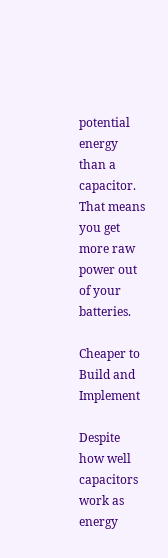potential energy than a capacitor. That means you get more raw power out of your batteries.

Cheaper to Build and Implement

Despite how well capacitors work as energy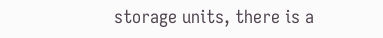storage units, there is a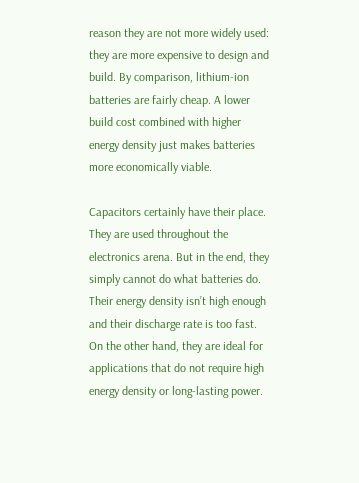reason they are not more widely used: they are more expensive to design and build. By comparison, lithium-ion batteries are fairly cheap. A lower build cost combined with higher energy density just makes batteries more economically viable.

Capacitors certainly have their place. They are used throughout the electronics arena. But in the end, they simply cannot do what batteries do. Their energy density isn’t high enough and their discharge rate is too fast. On the other hand, they are ideal for applications that do not require high energy density or long-lasting power.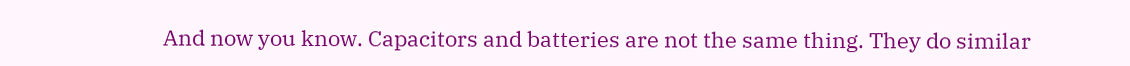And now you know. Capacitors and batteries are not the same thing. They do similar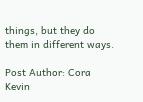things, but they do them in different ways.

Post Author: Cora Kevin